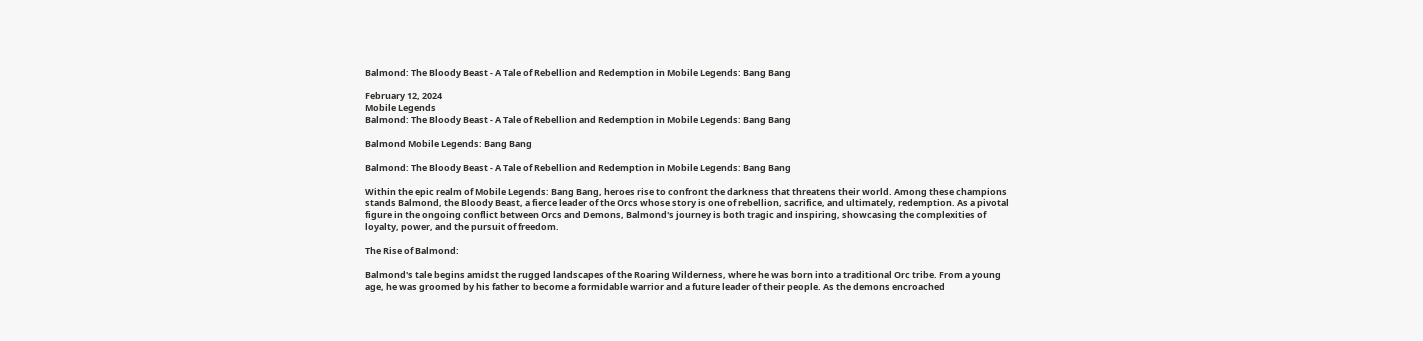Balmond: The Bloody Beast - A Tale of Rebellion and Redemption in Mobile Legends: Bang Bang

February 12, 2024
Mobile Legends
Balmond: The Bloody Beast - A Tale of Rebellion and Redemption in Mobile Legends: Bang Bang

Balmond Mobile Legends: Bang Bang

Balmond: The Bloody Beast - A Tale of Rebellion and Redemption in Mobile Legends: Bang Bang

Within the epic realm of Mobile Legends: Bang Bang, heroes rise to confront the darkness that threatens their world. Among these champions stands Balmond, the Bloody Beast, a fierce leader of the Orcs whose story is one of rebellion, sacrifice, and ultimately, redemption. As a pivotal figure in the ongoing conflict between Orcs and Demons, Balmond's journey is both tragic and inspiring, showcasing the complexities of loyalty, power, and the pursuit of freedom.

The Rise of Balmond:

Balmond's tale begins amidst the rugged landscapes of the Roaring Wilderness, where he was born into a traditional Orc tribe. From a young age, he was groomed by his father to become a formidable warrior and a future leader of their people. As the demons encroached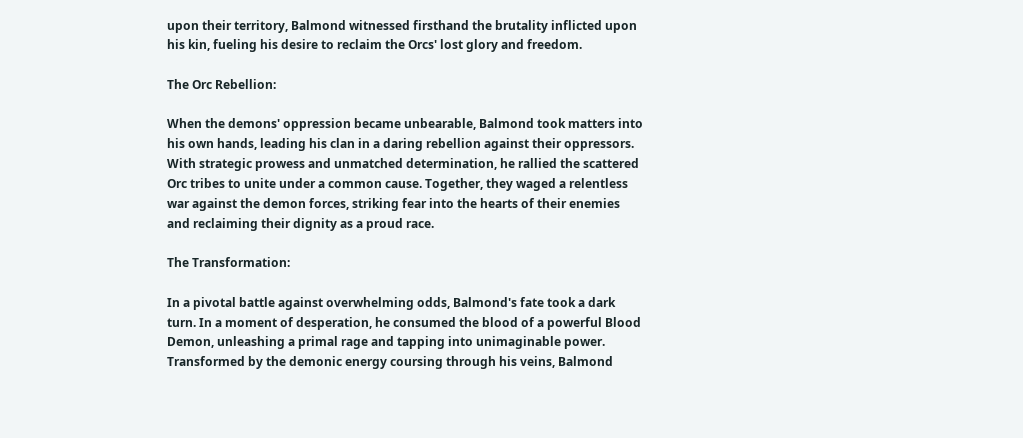upon their territory, Balmond witnessed firsthand the brutality inflicted upon his kin, fueling his desire to reclaim the Orcs' lost glory and freedom.

The Orc Rebellion:

When the demons' oppression became unbearable, Balmond took matters into his own hands, leading his clan in a daring rebellion against their oppressors. With strategic prowess and unmatched determination, he rallied the scattered Orc tribes to unite under a common cause. Together, they waged a relentless war against the demon forces, striking fear into the hearts of their enemies and reclaiming their dignity as a proud race.

The Transformation:

In a pivotal battle against overwhelming odds, Balmond's fate took a dark turn. In a moment of desperation, he consumed the blood of a powerful Blood Demon, unleashing a primal rage and tapping into unimaginable power. Transformed by the demonic energy coursing through his veins, Balmond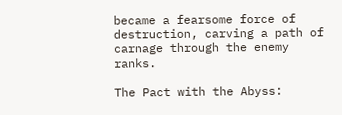became a fearsome force of destruction, carving a path of carnage through the enemy ranks.

The Pact with the Abyss: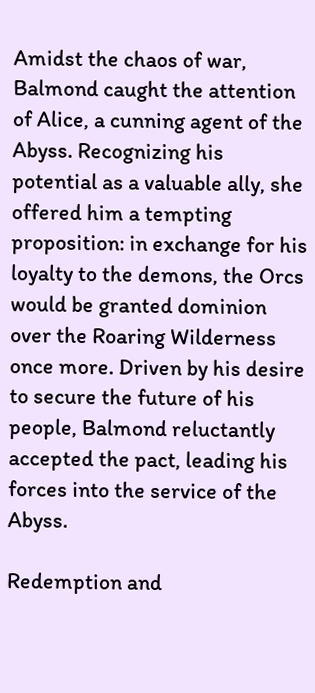Amidst the chaos of war, Balmond caught the attention of Alice, a cunning agent of the Abyss. Recognizing his potential as a valuable ally, she offered him a tempting proposition: in exchange for his loyalty to the demons, the Orcs would be granted dominion over the Roaring Wilderness once more. Driven by his desire to secure the future of his people, Balmond reluctantly accepted the pact, leading his forces into the service of the Abyss.

Redemption and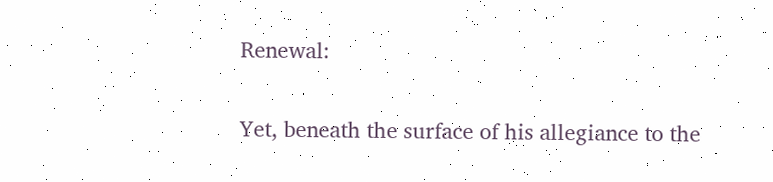Renewal:

Yet, beneath the surface of his allegiance to the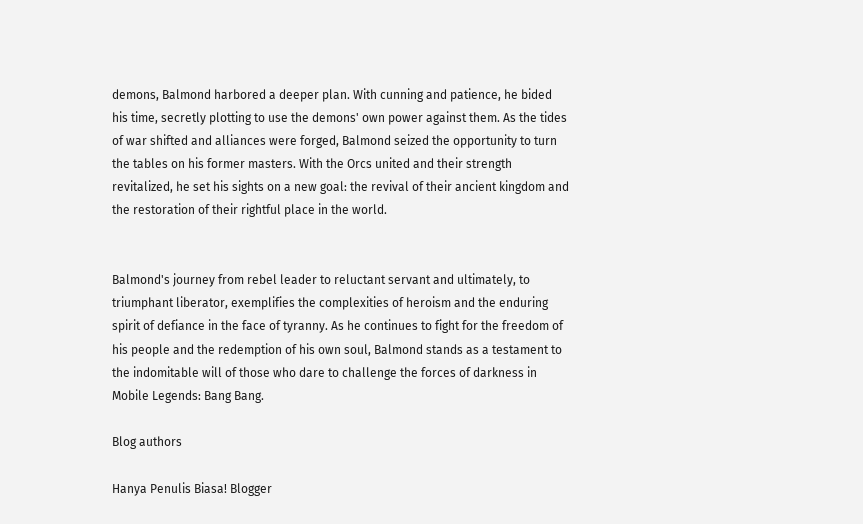demons, Balmond harbored a deeper plan. With cunning and patience, he bided his time, secretly plotting to use the demons' own power against them. As the tides of war shifted and alliances were forged, Balmond seized the opportunity to turn the tables on his former masters. With the Orcs united and their strength revitalized, he set his sights on a new goal: the revival of their ancient kingdom and the restoration of their rightful place in the world.


Balmond's journey from rebel leader to reluctant servant and ultimately, to triumphant liberator, exemplifies the complexities of heroism and the enduring spirit of defiance in the face of tyranny. As he continues to fight for the freedom of his people and the redemption of his own soul, Balmond stands as a testament to the indomitable will of those who dare to challenge the forces of darkness in Mobile Legends: Bang Bang.

Blog authors

Hanya Penulis Biasa! Blogger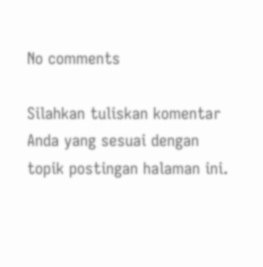No comments

Silahkan tuliskan komentar Anda yang sesuai dengan topik postingan halaman ini.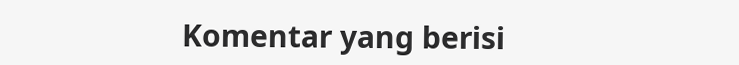Komentar yang berisi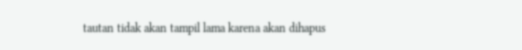tautan tidak akan tampil lama karena akan dihapus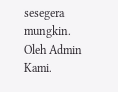sesegera mungkin. Oleh Admin Kami.